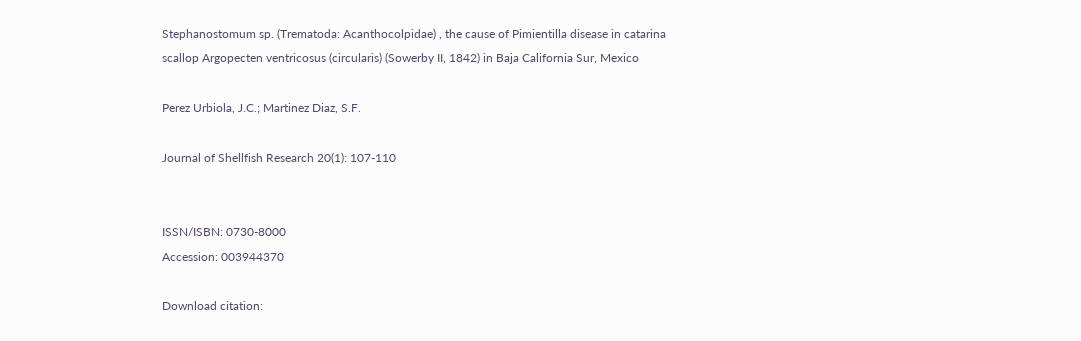Stephanostomum sp. (Trematoda: Acanthocolpidae) , the cause of Pimientilla disease in catarina scallop Argopecten ventricosus (circularis) (Sowerby II, 1842) in Baja California Sur, Mexico

Perez Urbiola, J.C.; Martinez Diaz, S.F.

Journal of Shellfish Research 20(1): 107-110


ISSN/ISBN: 0730-8000
Accession: 003944370

Download citation: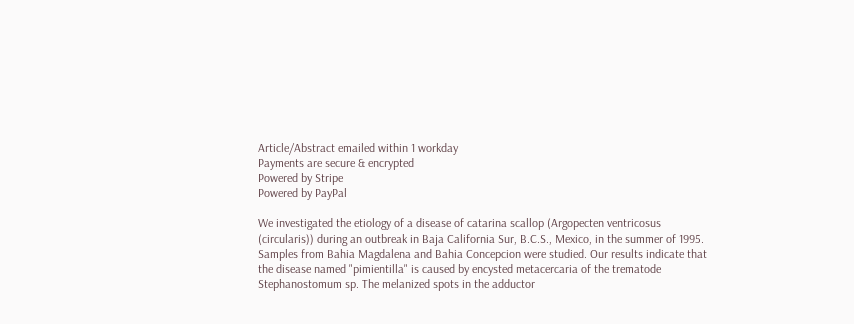Article/Abstract emailed within 1 workday
Payments are secure & encrypted
Powered by Stripe
Powered by PayPal

We investigated the etiology of a disease of catarina scallop (Argopecten ventricosus (circularis)) during an outbreak in Baja California Sur, B.C.S., Mexico, in the summer of 1995. Samples from Bahia Magdalena and Bahia Concepcion were studied. Our results indicate that the disease named "pimientilla" is caused by encysted metacercaria of the trematode Stephanostomum sp. The melanized spots in the adductor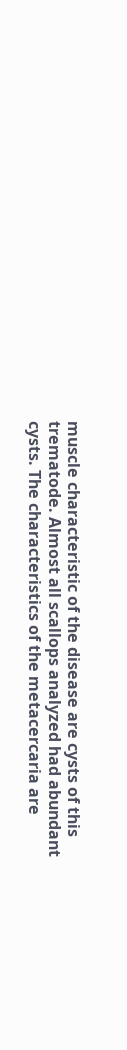muscle characteristic of the disease are cysts of this trematode. Almost all scallops analyzed had abundant cysts. The characteristics of the metacercaria are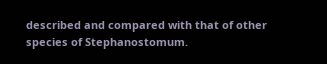described and compared with that of other species of Stephanostomum.